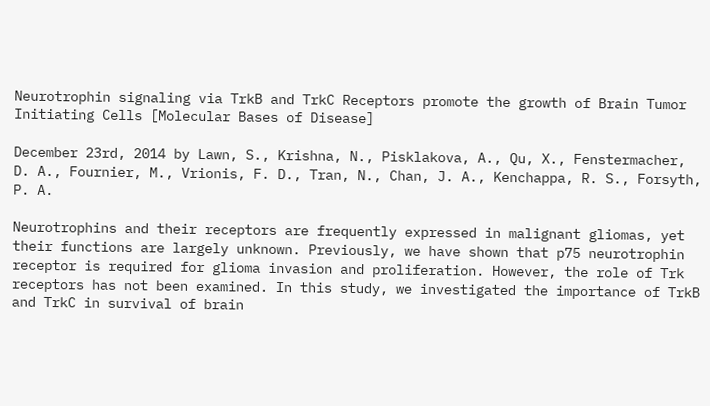Neurotrophin signaling via TrkB and TrkC Receptors promote the growth of Brain Tumor Initiating Cells [Molecular Bases of Disease]

December 23rd, 2014 by Lawn, S., Krishna, N., Pisklakova, A., Qu, X., Fenstermacher, D. A., Fournier, M., Vrionis, F. D., Tran, N., Chan, J. A., Kenchappa, R. S., Forsyth, P. A.

Neurotrophins and their receptors are frequently expressed in malignant gliomas, yet their functions are largely unknown. Previously, we have shown that p75 neurotrophin receptor is required for glioma invasion and proliferation. However, the role of Trk receptors has not been examined. In this study, we investigated the importance of TrkB and TrkC in survival of brain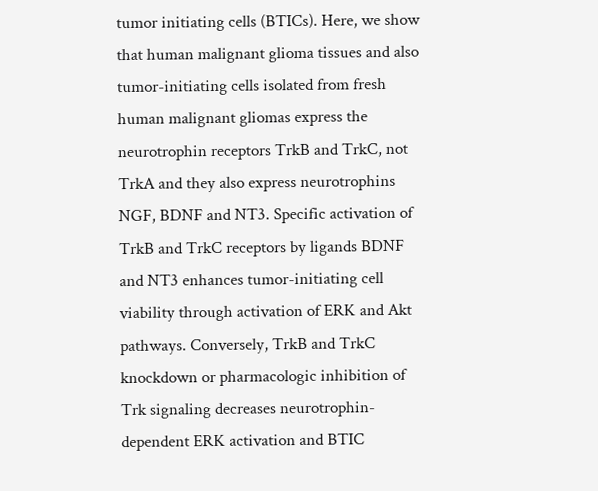tumor initiating cells (BTICs). Here, we show that human malignant glioma tissues and also tumor-initiating cells isolated from fresh human malignant gliomas express the neurotrophin receptors TrkB and TrkC, not TrkA and they also express neurotrophins NGF, BDNF and NT3. Specific activation of TrkB and TrkC receptors by ligands BDNF and NT3 enhances tumor-initiating cell viability through activation of ERK and Akt pathways. Conversely, TrkB and TrkC knockdown or pharmacologic inhibition of Trk signaling decreases neurotrophin-dependent ERK activation and BTIC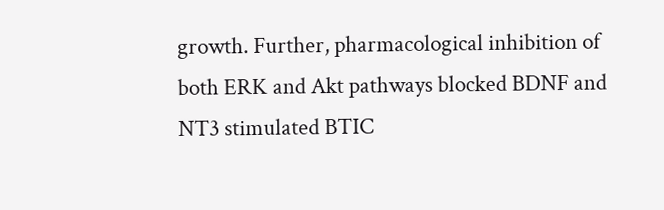growth. Further, pharmacological inhibition of both ERK and Akt pathways blocked BDNF and NT3 stimulated BTIC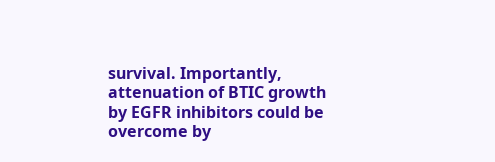survival. Importantly, attenuation of BTIC growth by EGFR inhibitors could be overcome by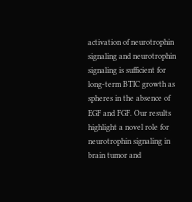activation of neurotrophin signaling and neurotrophin signaling is sufficient for long-term BTIC growth as spheres in the absence of EGF and FGF. Our results highlight a novel role for neurotrophin signaling in brain tumor and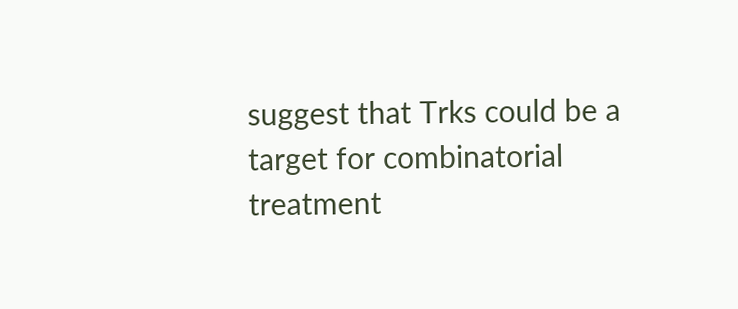suggest that Trks could be a target for combinatorial treatment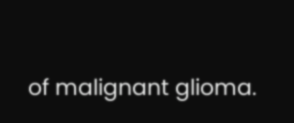of malignant glioma.